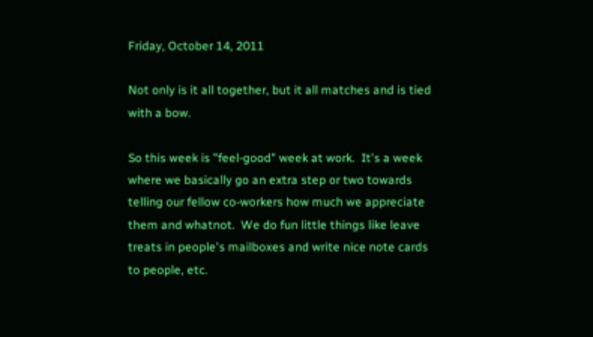Friday, October 14, 2011

Not only is it all together, but it all matches and is tied with a bow.

So this week is "feel-good" week at work.  It's a week where we basically go an extra step or two towards telling our fellow co-workers how much we appreciate them and whatnot.  We do fun little things like leave treats in people's mailboxes and write nice note cards to people, etc.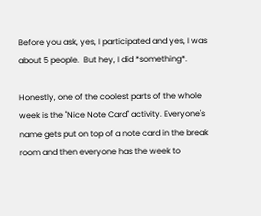Before you ask, yes, I participated and yes, I was about 5 people.  But hey, I did *something*.

Honestly, one of the coolest parts of the whole week is the "Nice Note Card" activity. Everyone's name gets put on top of a note card in the break room and then everyone has the week to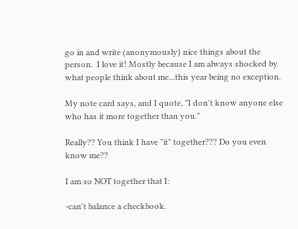go in and write (anonymously) nice things about the person.  I love it! Mostly because I am always shocked by what people think about me...this year being no exception.

My note card says, and I quote, "I don't know anyone else who has it more together than you."

Really?? You think I have "it" together??? Do you even know me??

I am so NOT together that I:

-can't balance a checkbook.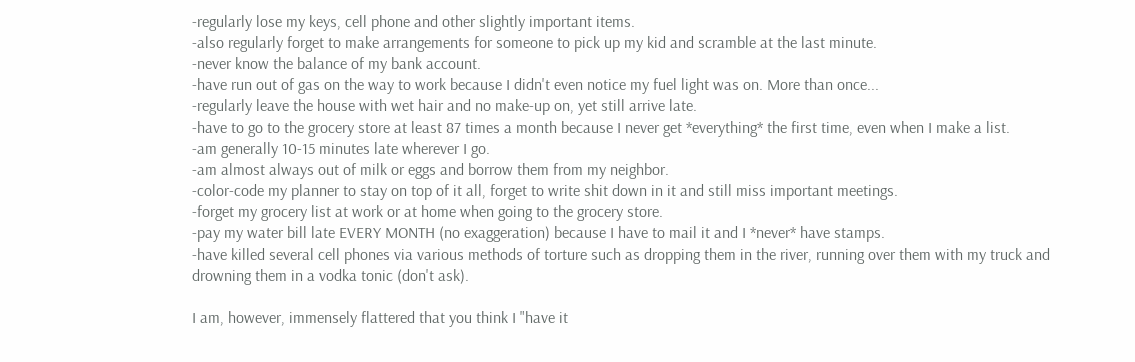-regularly lose my keys, cell phone and other slightly important items.
-also regularly forget to make arrangements for someone to pick up my kid and scramble at the last minute.
-never know the balance of my bank account.
-have run out of gas on the way to work because I didn't even notice my fuel light was on. More than once...
-regularly leave the house with wet hair and no make-up on, yet still arrive late.
-have to go to the grocery store at least 87 times a month because I never get *everything* the first time, even when I make a list.
-am generally 10-15 minutes late wherever I go.
-am almost always out of milk or eggs and borrow them from my neighbor.
-color-code my planner to stay on top of it all, forget to write shit down in it and still miss important meetings.
-forget my grocery list at work or at home when going to the grocery store.
-pay my water bill late EVERY MONTH (no exaggeration) because I have to mail it and I *never* have stamps.
-have killed several cell phones via various methods of torture such as dropping them in the river, running over them with my truck and drowning them in a vodka tonic (don't ask).

I am, however, immensely flattered that you think I "have it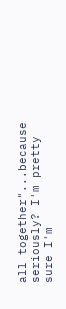all together"...because seriously? I'm pretty sure I'm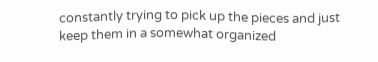constantly trying to pick up the pieces and just keep them in a somewhat organized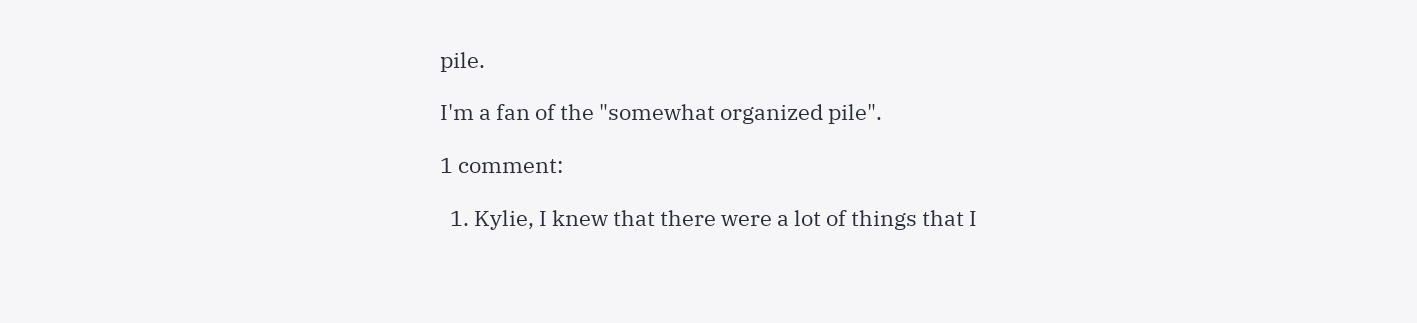pile.

I'm a fan of the "somewhat organized pile".

1 comment:

  1. Kylie, I knew that there were a lot of things that I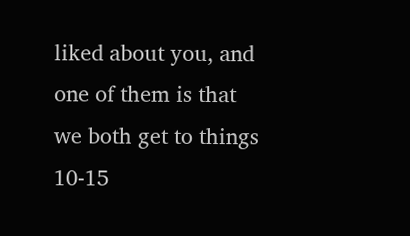liked about you, and one of them is that we both get to things 10-15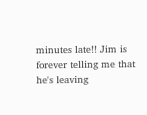minutes late!! Jim is forever telling me that he's leaving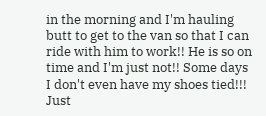in the morning and I'm hauling butt to get to the van so that I can ride with him to work!! He is so on time and I'm just not!! Some days I don't even have my shoes tied!!! Just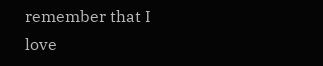remember that I love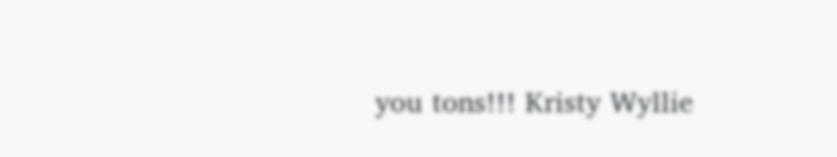you tons!!! Kristy Wyllie